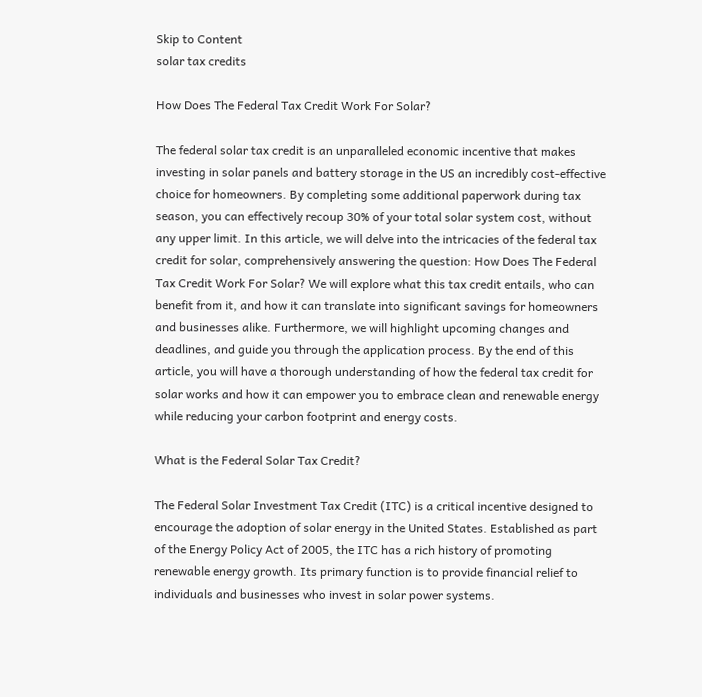Skip to Content
solar tax credits

How Does The Federal Tax Credit Work For Solar?

The federal solar tax credit is an unparalleled economic incentive that makes investing in solar panels and battery storage in the US an incredibly cost-effective choice for homeowners. By completing some additional paperwork during tax season, you can effectively recoup 30% of your total solar system cost, without any upper limit. In this article, we will delve into the intricacies of the federal tax credit for solar, comprehensively answering the question: How Does The Federal Tax Credit Work For Solar? We will explore what this tax credit entails, who can benefit from it, and how it can translate into significant savings for homeowners and businesses alike. Furthermore, we will highlight upcoming changes and deadlines, and guide you through the application process. By the end of this article, you will have a thorough understanding of how the federal tax credit for solar works and how it can empower you to embrace clean and renewable energy while reducing your carbon footprint and energy costs.

What is the Federal Solar Tax Credit?

The Federal Solar Investment Tax Credit (ITC) is a critical incentive designed to encourage the adoption of solar energy in the United States. Established as part of the Energy Policy Act of 2005, the ITC has a rich history of promoting renewable energy growth. Its primary function is to provide financial relief to individuals and businesses who invest in solar power systems.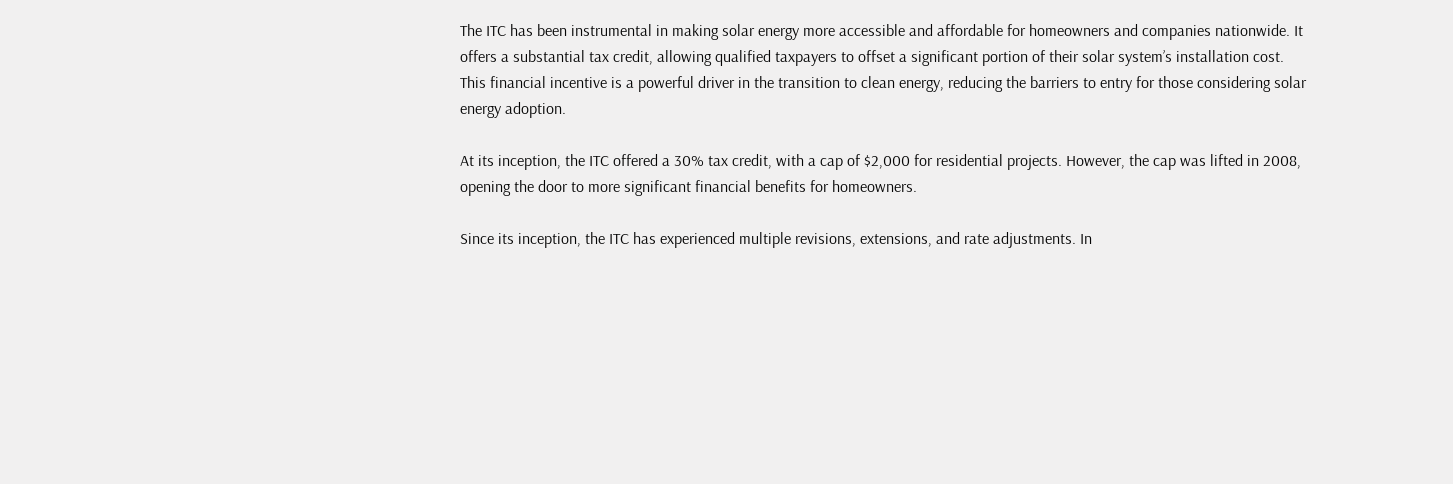The ITC has been instrumental in making solar energy more accessible and affordable for homeowners and companies nationwide. It offers a substantial tax credit, allowing qualified taxpayers to offset a significant portion of their solar system’s installation cost. This financial incentive is a powerful driver in the transition to clean energy, reducing the barriers to entry for those considering solar energy adoption.

At its inception, the ITC offered a 30% tax credit, with a cap of $2,000 for residential projects. However, the cap was lifted in 2008, opening the door to more significant financial benefits for homeowners.

Since its inception, the ITC has experienced multiple revisions, extensions, and rate adjustments. In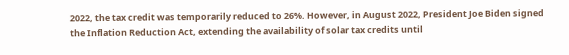2022, the tax credit was temporarily reduced to 26%. However, in August 2022, President Joe Biden signed the Inflation Reduction Act, extending the availability of solar tax credits until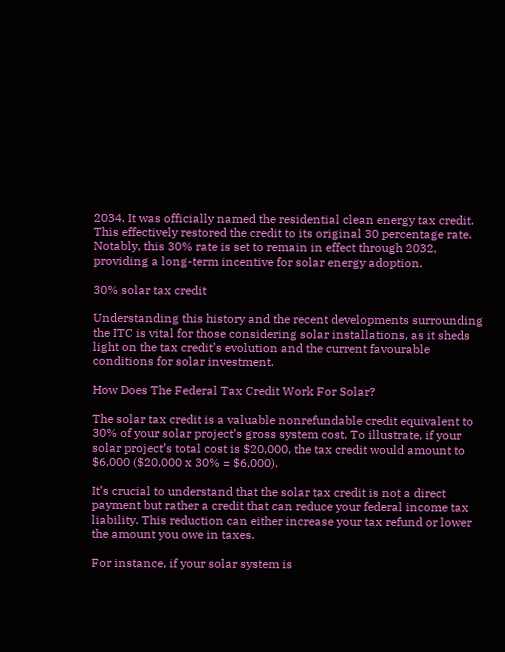2034. It was officially named the residential clean energy tax credit. This effectively restored the credit to its original 30 percentage rate. Notably, this 30% rate is set to remain in effect through 2032, providing a long-term incentive for solar energy adoption.

30% solar tax credit

Understanding this history and the recent developments surrounding the ITC is vital for those considering solar installations, as it sheds light on the tax credit’s evolution and the current favourable conditions for solar investment.

How Does The Federal Tax Credit Work For Solar?

The solar tax credit is a valuable nonrefundable credit equivalent to 30% of your solar project’s gross system cost. To illustrate, if your solar project’s total cost is $20,000, the tax credit would amount to $6,000 ($20,000 x 30% = $6,000).

It’s crucial to understand that the solar tax credit is not a direct payment but rather a credit that can reduce your federal income tax liability. This reduction can either increase your tax refund or lower the amount you owe in taxes.

For instance, if your solar system is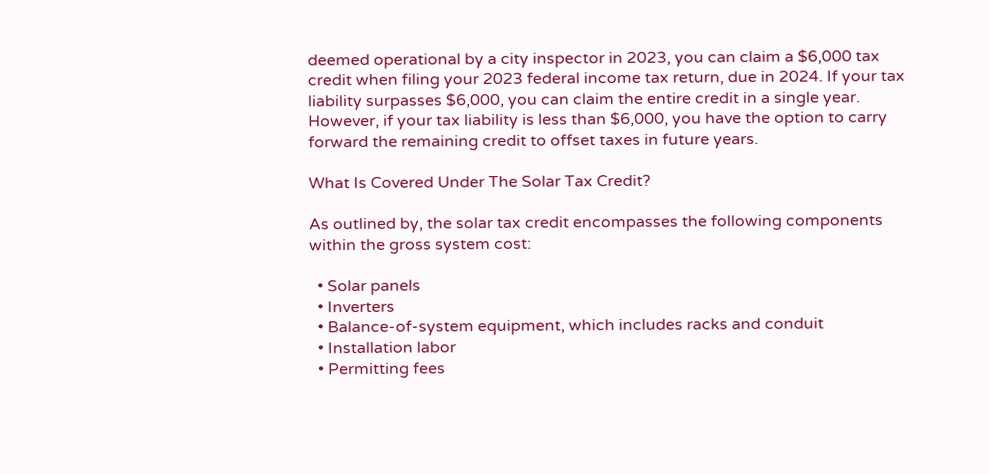deemed operational by a city inspector in 2023, you can claim a $6,000 tax credit when filing your 2023 federal income tax return, due in 2024. If your tax liability surpasses $6,000, you can claim the entire credit in a single year. However, if your tax liability is less than $6,000, you have the option to carry forward the remaining credit to offset taxes in future years.

What Is Covered Under The Solar Tax Credit?

As outlined by, the solar tax credit encompasses the following components within the gross system cost:

  • Solar panels
  • Inverters
  • Balance-of-system equipment, which includes racks and conduit
  • Installation labor
  • Permitting fees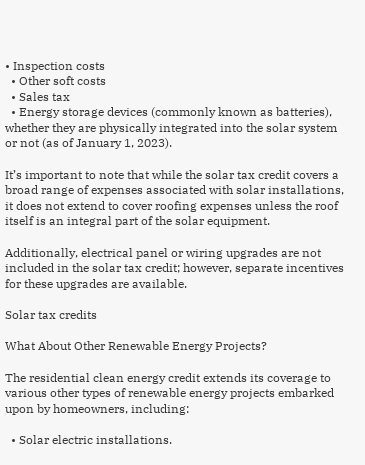• Inspection costs
  • Other soft costs
  • Sales tax
  • Energy storage devices (commonly known as batteries), whether they are physically integrated into the solar system or not (as of January 1, 2023).

It’s important to note that while the solar tax credit covers a broad range of expenses associated with solar installations, it does not extend to cover roofing expenses unless the roof itself is an integral part of the solar equipment.

Additionally, electrical panel or wiring upgrades are not included in the solar tax credit; however, separate incentives for these upgrades are available.

Solar tax credits

What About Other Renewable Energy Projects?

The residential clean energy credit extends its coverage to various other types of renewable energy projects embarked upon by homeowners, including:

  • Solar electric installations.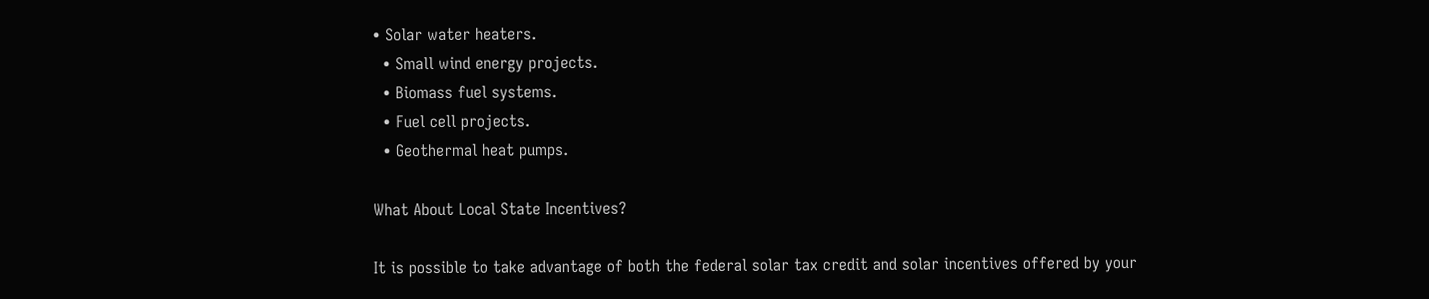• Solar water heaters.
  • Small wind energy projects.
  • Biomass fuel systems.
  • Fuel cell projects.
  • Geothermal heat pumps.

What About Local State Incentives?

It is possible to take advantage of both the federal solar tax credit and solar incentives offered by your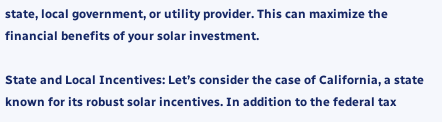state, local government, or utility provider. This can maximize the financial benefits of your solar investment.

State and Local Incentives: Let’s consider the case of California, a state known for its robust solar incentives. In addition to the federal tax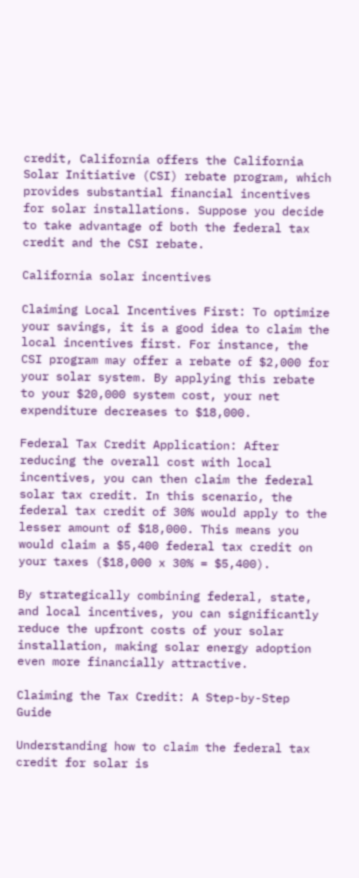credit, California offers the California Solar Initiative (CSI) rebate program, which provides substantial financial incentives for solar installations. Suppose you decide to take advantage of both the federal tax credit and the CSI rebate.

California solar incentives

Claiming Local Incentives First: To optimize your savings, it is a good idea to claim the local incentives first. For instance, the CSI program may offer a rebate of $2,000 for your solar system. By applying this rebate to your $20,000 system cost, your net expenditure decreases to $18,000.

Federal Tax Credit Application: After reducing the overall cost with local incentives, you can then claim the federal solar tax credit. In this scenario, the federal tax credit of 30% would apply to the lesser amount of $18,000. This means you would claim a $5,400 federal tax credit on your taxes ($18,000 x 30% = $5,400).

By strategically combining federal, state, and local incentives, you can significantly reduce the upfront costs of your solar installation, making solar energy adoption even more financially attractive.

Claiming the Tax Credit: A Step-by-Step Guide

Understanding how to claim the federal tax credit for solar is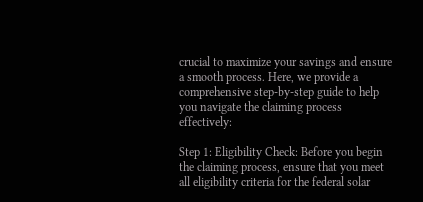crucial to maximize your savings and ensure a smooth process. Here, we provide a comprehensive step-by-step guide to help you navigate the claiming process effectively:

Step 1: Eligibility Check: Before you begin the claiming process, ensure that you meet all eligibility criteria for the federal solar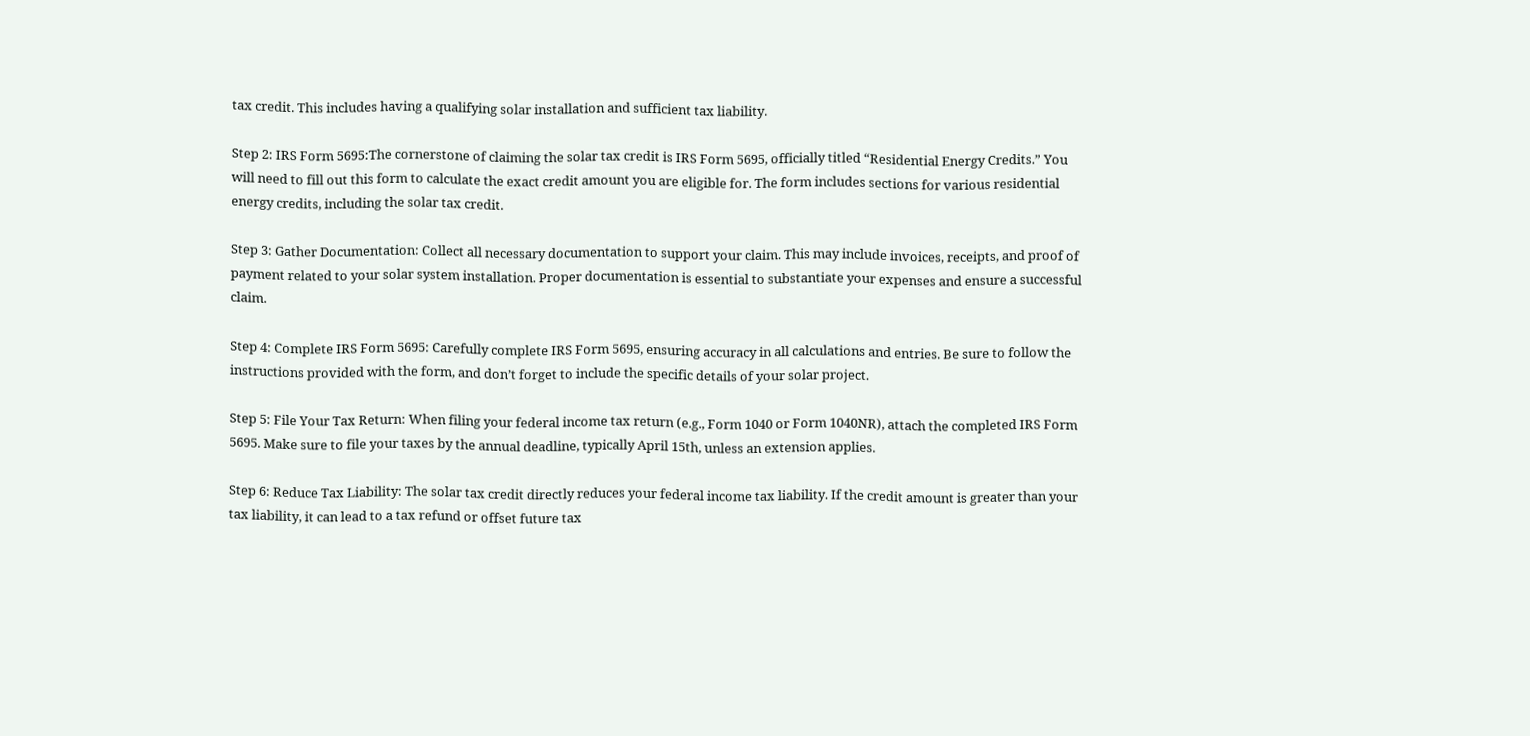tax credit. This includes having a qualifying solar installation and sufficient tax liability.

Step 2: IRS Form 5695:The cornerstone of claiming the solar tax credit is IRS Form 5695, officially titled “Residential Energy Credits.” You will need to fill out this form to calculate the exact credit amount you are eligible for. The form includes sections for various residential energy credits, including the solar tax credit.

Step 3: Gather Documentation: Collect all necessary documentation to support your claim. This may include invoices, receipts, and proof of payment related to your solar system installation. Proper documentation is essential to substantiate your expenses and ensure a successful claim.

Step 4: Complete IRS Form 5695: Carefully complete IRS Form 5695, ensuring accuracy in all calculations and entries. Be sure to follow the instructions provided with the form, and don’t forget to include the specific details of your solar project.

Step 5: File Your Tax Return: When filing your federal income tax return (e.g., Form 1040 or Form 1040NR), attach the completed IRS Form 5695. Make sure to file your taxes by the annual deadline, typically April 15th, unless an extension applies.

Step 6: Reduce Tax Liability: The solar tax credit directly reduces your federal income tax liability. If the credit amount is greater than your tax liability, it can lead to a tax refund or offset future tax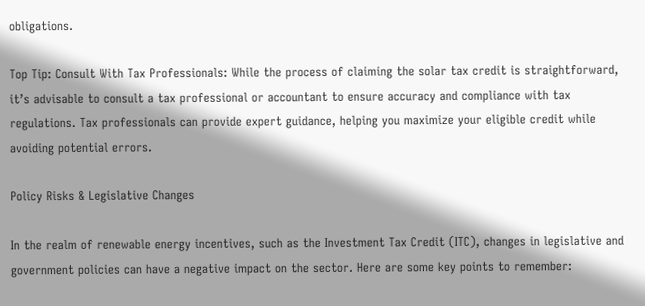obligations.

Top Tip: Consult With Tax Professionals: While the process of claiming the solar tax credit is straightforward, it’s advisable to consult a tax professional or accountant to ensure accuracy and compliance with tax regulations. Tax professionals can provide expert guidance, helping you maximize your eligible credit while avoiding potential errors.

Policy Risks & Legislative Changes

In the realm of renewable energy incentives, such as the Investment Tax Credit (ITC), changes in legislative and government policies can have a negative impact on the sector. Here are some key points to remember: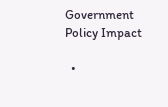Government Policy Impact

  •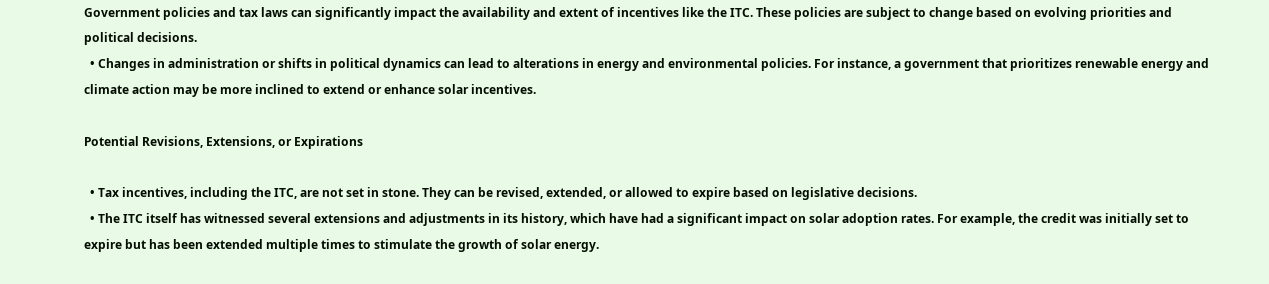Government policies and tax laws can significantly impact the availability and extent of incentives like the ITC. These policies are subject to change based on evolving priorities and political decisions.
  • Changes in administration or shifts in political dynamics can lead to alterations in energy and environmental policies. For instance, a government that prioritizes renewable energy and climate action may be more inclined to extend or enhance solar incentives.

Potential Revisions, Extensions, or Expirations

  • Tax incentives, including the ITC, are not set in stone. They can be revised, extended, or allowed to expire based on legislative decisions.
  • The ITC itself has witnessed several extensions and adjustments in its history, which have had a significant impact on solar adoption rates. For example, the credit was initially set to expire but has been extended multiple times to stimulate the growth of solar energy.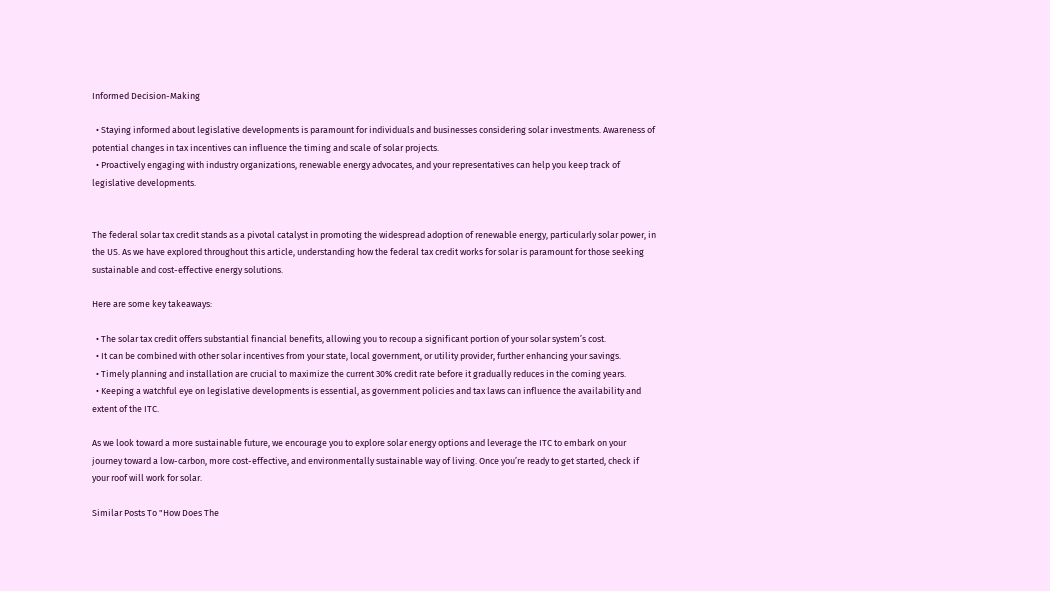Informed Decision-Making

  • Staying informed about legislative developments is paramount for individuals and businesses considering solar investments. Awareness of potential changes in tax incentives can influence the timing and scale of solar projects.
  • Proactively engaging with industry organizations, renewable energy advocates, and your representatives can help you keep track of legislative developments.


The federal solar tax credit stands as a pivotal catalyst in promoting the widespread adoption of renewable energy, particularly solar power, in the US. As we have explored throughout this article, understanding how the federal tax credit works for solar is paramount for those seeking sustainable and cost-effective energy solutions.

Here are some key takeaways:

  • The solar tax credit offers substantial financial benefits, allowing you to recoup a significant portion of your solar system’s cost.
  • It can be combined with other solar incentives from your state, local government, or utility provider, further enhancing your savings.
  • Timely planning and installation are crucial to maximize the current 30% credit rate before it gradually reduces in the coming years.
  • Keeping a watchful eye on legislative developments is essential, as government policies and tax laws can influence the availability and extent of the ITC.

As we look toward a more sustainable future, we encourage you to explore solar energy options and leverage the ITC to embark on your journey toward a low-carbon, more cost-effective, and environmentally sustainable way of living. Once you’re ready to get started, check if your roof will work for solar.

Similar Posts To "How Does The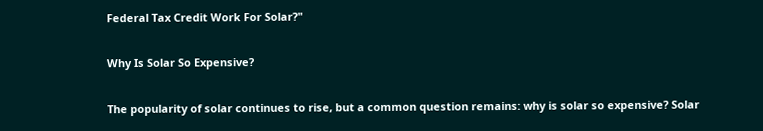Federal Tax Credit Work For Solar?"

Why Is Solar So Expensive?

The popularity of solar continues to rise, but a common question remains: why is solar so expensive? Solar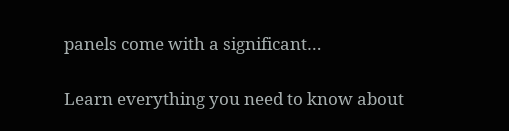panels come with a significant…

Learn everything you need to know about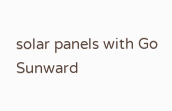solar panels with Go Sunward